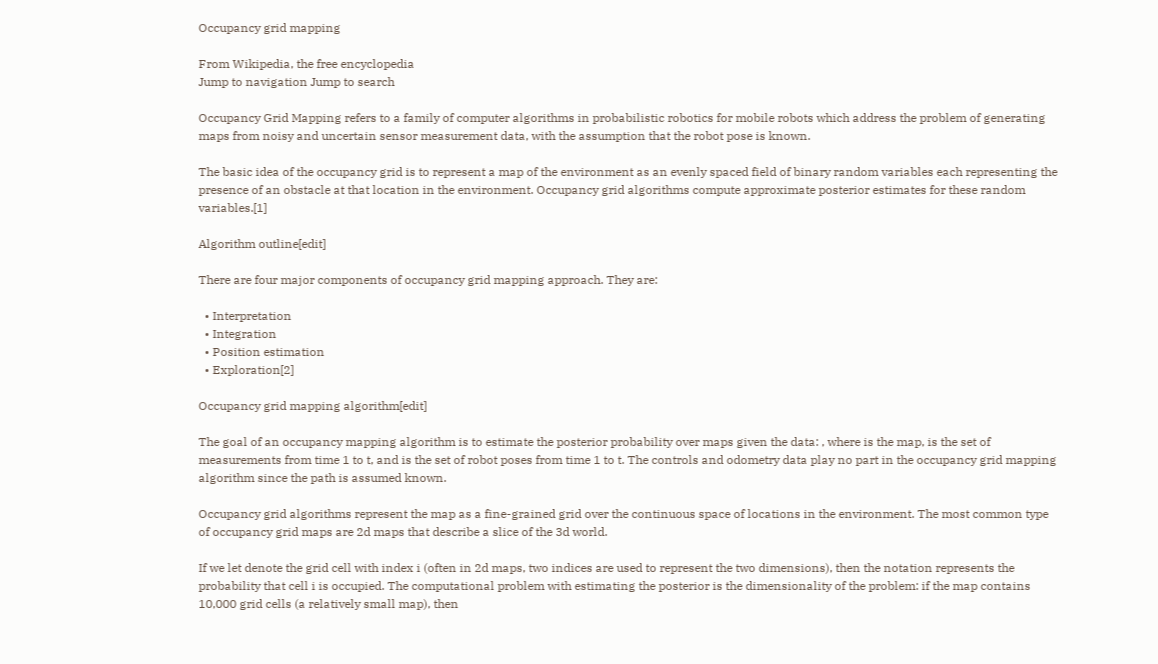Occupancy grid mapping

From Wikipedia, the free encyclopedia
Jump to navigation Jump to search

Occupancy Grid Mapping refers to a family of computer algorithms in probabilistic robotics for mobile robots which address the problem of generating maps from noisy and uncertain sensor measurement data, with the assumption that the robot pose is known.

The basic idea of the occupancy grid is to represent a map of the environment as an evenly spaced field of binary random variables each representing the presence of an obstacle at that location in the environment. Occupancy grid algorithms compute approximate posterior estimates for these random variables.[1]

Algorithm outline[edit]

There are four major components of occupancy grid mapping approach. They are:

  • Interpretation
  • Integration
  • Position estimation
  • Exploration[2]

Occupancy grid mapping algorithm[edit]

The goal of an occupancy mapping algorithm is to estimate the posterior probability over maps given the data: , where is the map, is the set of measurements from time 1 to t, and is the set of robot poses from time 1 to t. The controls and odometry data play no part in the occupancy grid mapping algorithm since the path is assumed known.

Occupancy grid algorithms represent the map as a fine-grained grid over the continuous space of locations in the environment. The most common type of occupancy grid maps are 2d maps that describe a slice of the 3d world.

If we let denote the grid cell with index i (often in 2d maps, two indices are used to represent the two dimensions), then the notation represents the probability that cell i is occupied. The computational problem with estimating the posterior is the dimensionality of the problem: if the map contains 10,000 grid cells (a relatively small map), then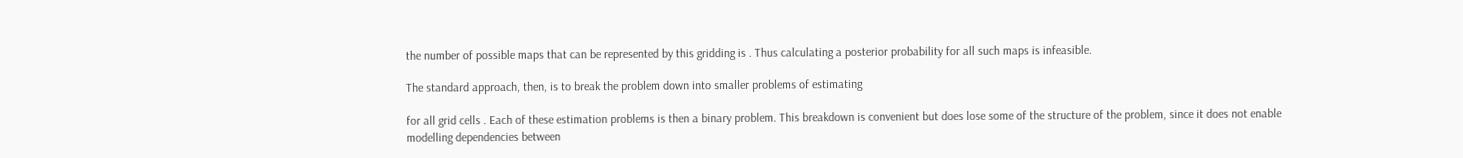the number of possible maps that can be represented by this gridding is . Thus calculating a posterior probability for all such maps is infeasible.

The standard approach, then, is to break the problem down into smaller problems of estimating

for all grid cells . Each of these estimation problems is then a binary problem. This breakdown is convenient but does lose some of the structure of the problem, since it does not enable modelling dependencies between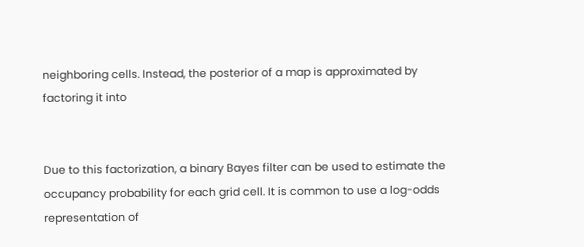neighboring cells. Instead, the posterior of a map is approximated by factoring it into


Due to this factorization, a binary Bayes filter can be used to estimate the occupancy probability for each grid cell. It is common to use a log-odds representation of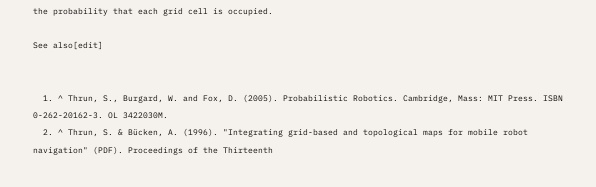the probability that each grid cell is occupied.

See also[edit]


  1. ^ Thrun, S., Burgard, W. and Fox, D. (2005). Probabilistic Robotics. Cambridge, Mass: MIT Press. ISBN 0-262-20162-3. OL 3422030M.
  2. ^ Thrun, S. & Bücken, A. (1996). "Integrating grid-based and topological maps for mobile robot navigation" (PDF). Proceedings of the Thirteenth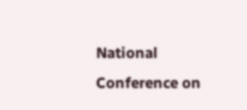National Conference on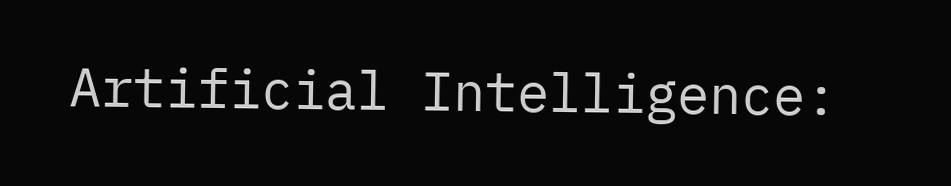Artificial Intelligence: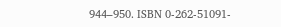944–950. ISBN 0-262-51091-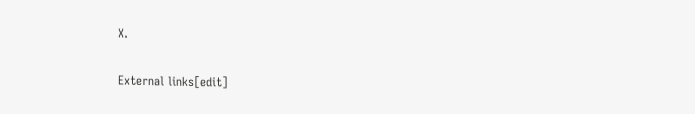X.

External links[edit]